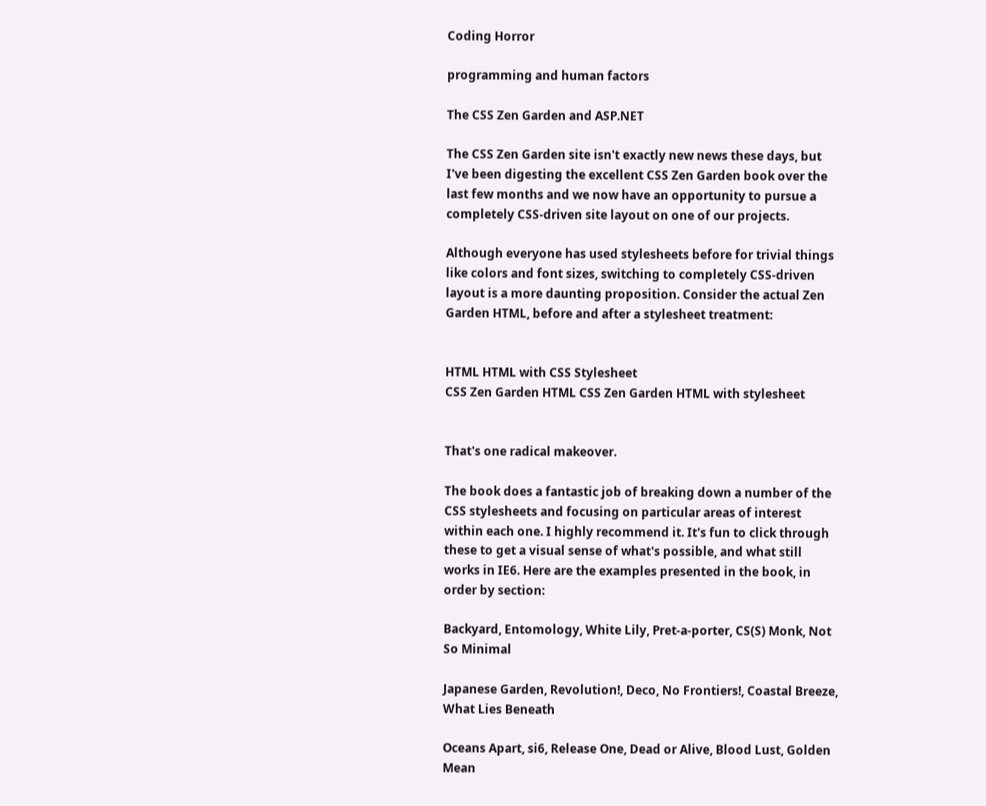Coding Horror

programming and human factors

The CSS Zen Garden and ASP.NET

The CSS Zen Garden site isn't exactly new news these days, but I've been digesting the excellent CSS Zen Garden book over the last few months and we now have an opportunity to pursue a completely CSS-driven site layout on one of our projects.

Although everyone has used stylesheets before for trivial things like colors and font sizes, switching to completely CSS-driven layout is a more daunting proposition. Consider the actual Zen Garden HTML, before and after a stylesheet treatment:


HTML HTML with CSS Stylesheet
CSS Zen Garden HTML CSS Zen Garden HTML with stylesheet


That's one radical makeover.

The book does a fantastic job of breaking down a number of the CSS stylesheets and focusing on particular areas of interest within each one. I highly recommend it. It's fun to click through these to get a visual sense of what's possible, and what still works in IE6. Here are the examples presented in the book, in order by section:

Backyard, Entomology, White Lily, Pret-a-porter, CS(S) Monk, Not So Minimal

Japanese Garden, Revolution!, Deco, No Frontiers!, Coastal Breeze, What Lies Beneath

Oceans Apart, si6, Release One, Dead or Alive, Blood Lust, Golden Mean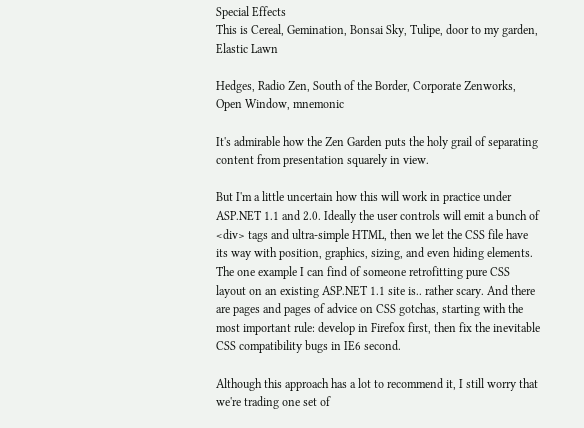Special Effects
This is Cereal, Gemination, Bonsai Sky, Tulipe, door to my garden, Elastic Lawn

Hedges, Radio Zen, South of the Border, Corporate Zenworks, Open Window, mnemonic

It's admirable how the Zen Garden puts the holy grail of separating content from presentation squarely in view.

But I'm a little uncertain how this will work in practice under ASP.NET 1.1 and 2.0. Ideally the user controls will emit a bunch of <div> tags and ultra-simple HTML, then we let the CSS file have its way with position, graphics, sizing, and even hiding elements. The one example I can find of someone retrofitting pure CSS layout on an existing ASP.NET 1.1 site is.. rather scary. And there are pages and pages of advice on CSS gotchas, starting with the most important rule: develop in Firefox first, then fix the inevitable CSS compatibility bugs in IE6 second.

Although this approach has a lot to recommend it, I still worry that we're trading one set of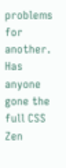problems for another. Has anyone gone the full CSS Zen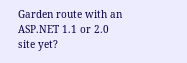Garden route with an ASP.NET 1.1 or 2.0 site yet?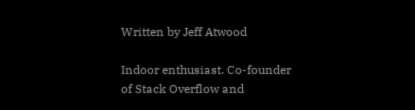Written by Jeff Atwood

Indoor enthusiast. Co-founder of Stack Overflow and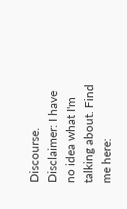Discourse. Disclaimer: I have no idea what I'm talking about. Find me here: